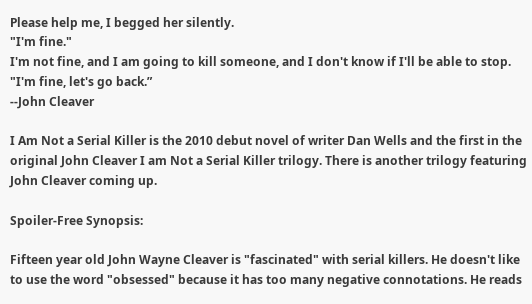Please help me, I begged her silently.
"I'm fine."
I'm not fine, and I am going to kill someone, and I don't know if I'll be able to stop.
"I'm fine, let's go back.”
--John Cleaver

I Am Not a Serial Killer is the 2010 debut novel of writer Dan Wells and the first in the original John Cleaver I am Not a Serial Killer trilogy. There is another trilogy featuring John Cleaver coming up.

Spoiler-Free Synopsis:

Fifteen year old John Wayne Cleaver is "fascinated" with serial killers. He doesn't like to use the word "obsessed" because it has too many negative connotations. He reads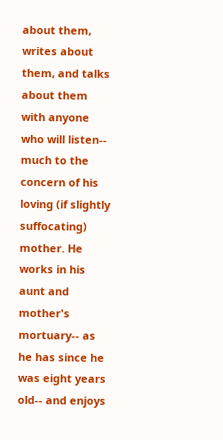about them, writes about them, and talks about them with anyone who will listen-- much to the concern of his loving (if slightly suffocating) mother. He works in his aunt and mother's mortuary-- as he has since he was eight years old-- and enjoys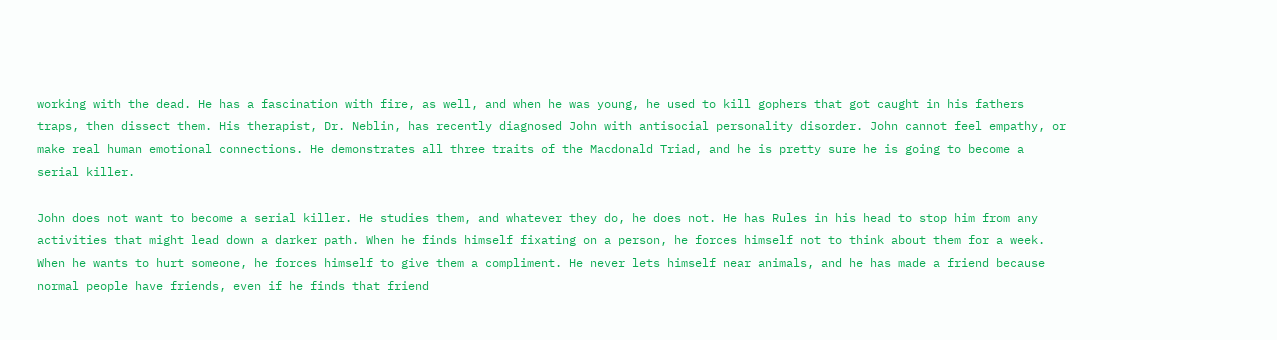working with the dead. He has a fascination with fire, as well, and when he was young, he used to kill gophers that got caught in his fathers traps, then dissect them. His therapist, Dr. Neblin, has recently diagnosed John with antisocial personality disorder. John cannot feel empathy, or make real human emotional connections. He demonstrates all three traits of the Macdonald Triad, and he is pretty sure he is going to become a serial killer.

John does not want to become a serial killer. He studies them, and whatever they do, he does not. He has Rules in his head to stop him from any activities that might lead down a darker path. When he finds himself fixating on a person, he forces himself not to think about them for a week. When he wants to hurt someone, he forces himself to give them a compliment. He never lets himself near animals, and he has made a friend because normal people have friends, even if he finds that friend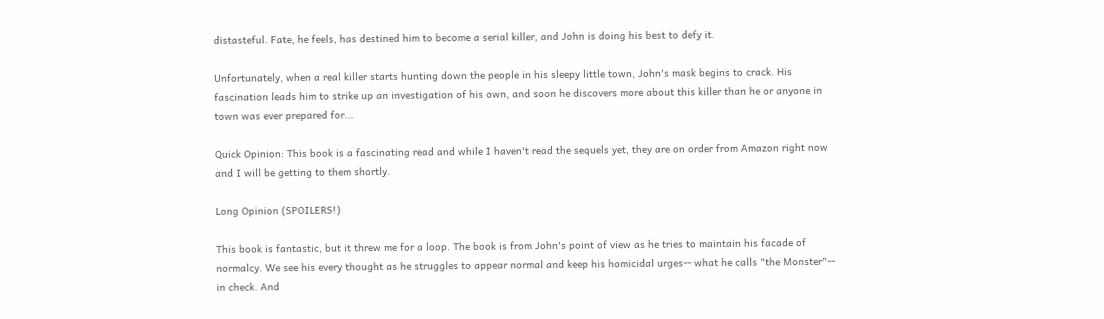distasteful. Fate, he feels, has destined him to become a serial killer, and John is doing his best to defy it.

Unfortunately, when a real killer starts hunting down the people in his sleepy little town, John's mask begins to crack. His fascination leads him to strike up an investigation of his own, and soon he discovers more about this killer than he or anyone in town was ever prepared for...

Quick Opinion: This book is a fascinating read and while I haven't read the sequels yet, they are on order from Amazon right now and I will be getting to them shortly.

Long Opinion (SPOILERS!)

This book is fantastic, but it threw me for a loop. The book is from John's point of view as he tries to maintain his facade of normalcy. We see his every thought as he struggles to appear normal and keep his homicidal urges-- what he calls "the Monster"-- in check. And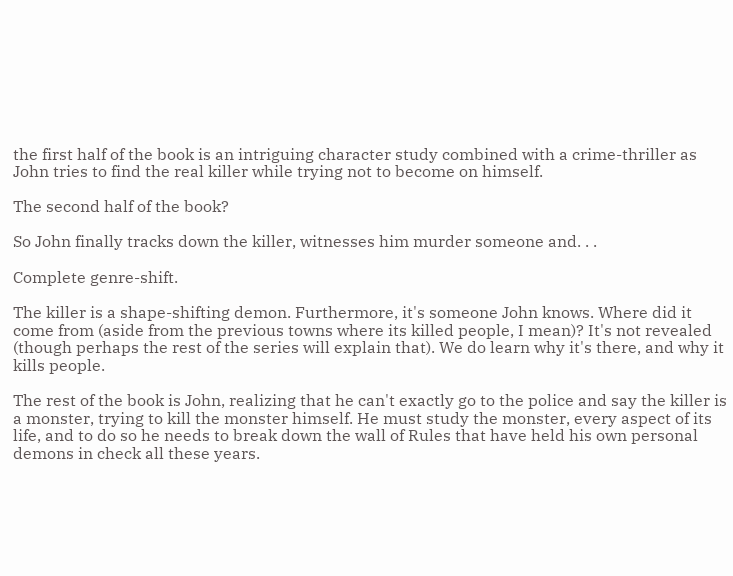the first half of the book is an intriguing character study combined with a crime-thriller as John tries to find the real killer while trying not to become on himself.

The second half of the book?

So John finally tracks down the killer, witnesses him murder someone and. . .

Complete genre-shift.

The killer is a shape-shifting demon. Furthermore, it's someone John knows. Where did it come from (aside from the previous towns where its killed people, I mean)? It's not revealed (though perhaps the rest of the series will explain that). We do learn why it's there, and why it kills people.

The rest of the book is John, realizing that he can't exactly go to the police and say the killer is a monster, trying to kill the monster himself. He must study the monster, every aspect of its life, and to do so he needs to break down the wall of Rules that have held his own personal demons in check all these years.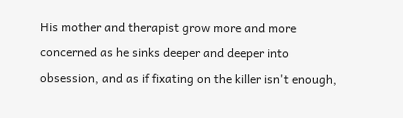His mother and therapist grow more and more concerned as he sinks deeper and deeper into obsession, and as if fixating on the killer isn't enough,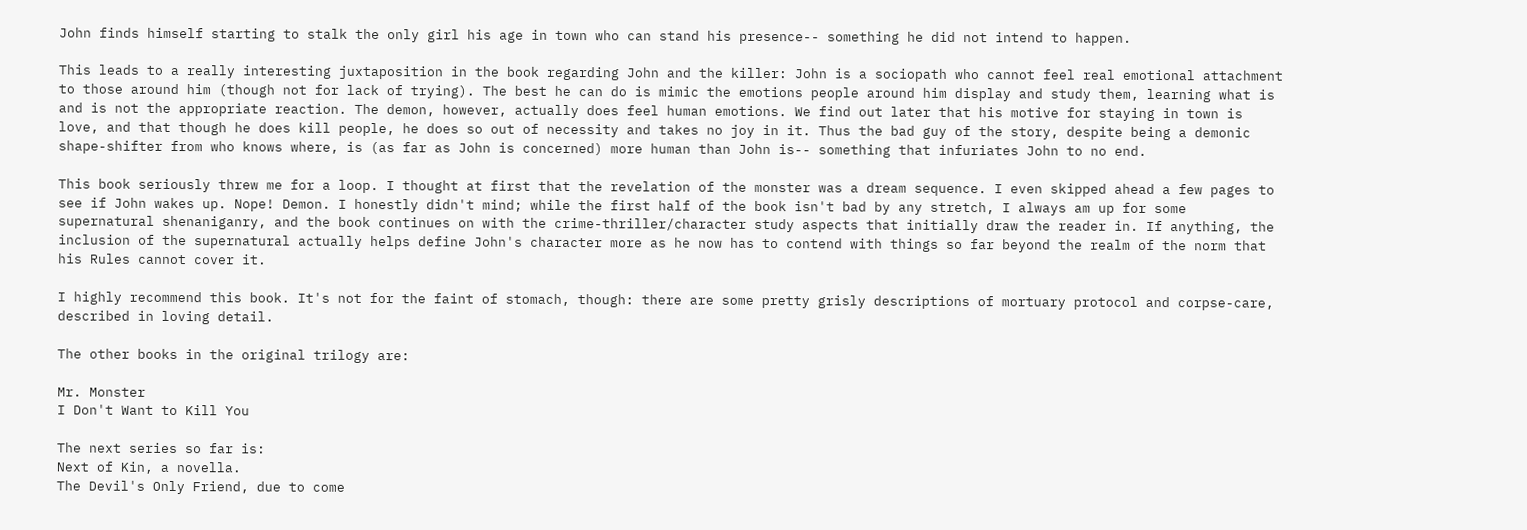John finds himself starting to stalk the only girl his age in town who can stand his presence-- something he did not intend to happen.

This leads to a really interesting juxtaposition in the book regarding John and the killer: John is a sociopath who cannot feel real emotional attachment to those around him (though not for lack of trying). The best he can do is mimic the emotions people around him display and study them, learning what is and is not the appropriate reaction. The demon, however, actually does feel human emotions. We find out later that his motive for staying in town is love, and that though he does kill people, he does so out of necessity and takes no joy in it. Thus the bad guy of the story, despite being a demonic shape-shifter from who knows where, is (as far as John is concerned) more human than John is-- something that infuriates John to no end.

This book seriously threw me for a loop. I thought at first that the revelation of the monster was a dream sequence. I even skipped ahead a few pages to see if John wakes up. Nope! Demon. I honestly didn't mind; while the first half of the book isn't bad by any stretch, I always am up for some supernatural shenaniganry, and the book continues on with the crime-thriller/character study aspects that initially draw the reader in. If anything, the inclusion of the supernatural actually helps define John's character more as he now has to contend with things so far beyond the realm of the norm that his Rules cannot cover it.

I highly recommend this book. It's not for the faint of stomach, though: there are some pretty grisly descriptions of mortuary protocol and corpse-care, described in loving detail.

The other books in the original trilogy are:

Mr. Monster
I Don't Want to Kill You

The next series so far is:
Next of Kin, a novella.
The Devil's Only Friend, due to come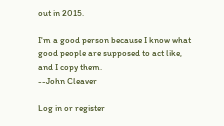out in 2015.

I'm a good person because I know what good people are supposed to act like, and I copy them.
--John Cleaver

Log in or register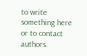to write something here or to contact authors.